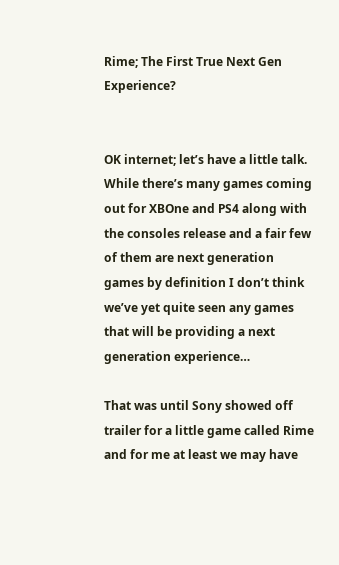Rime; The First True Next Gen Experience?


OK internet; let’s have a little talk. While there’s many games coming out for XBOne and PS4 along with the consoles release and a fair few of them are next generation games by definition I don’t think we’ve yet quite seen any games that will be providing a next generation experience…

That was until Sony showed off trailer for a little game called Rime and for me at least we may have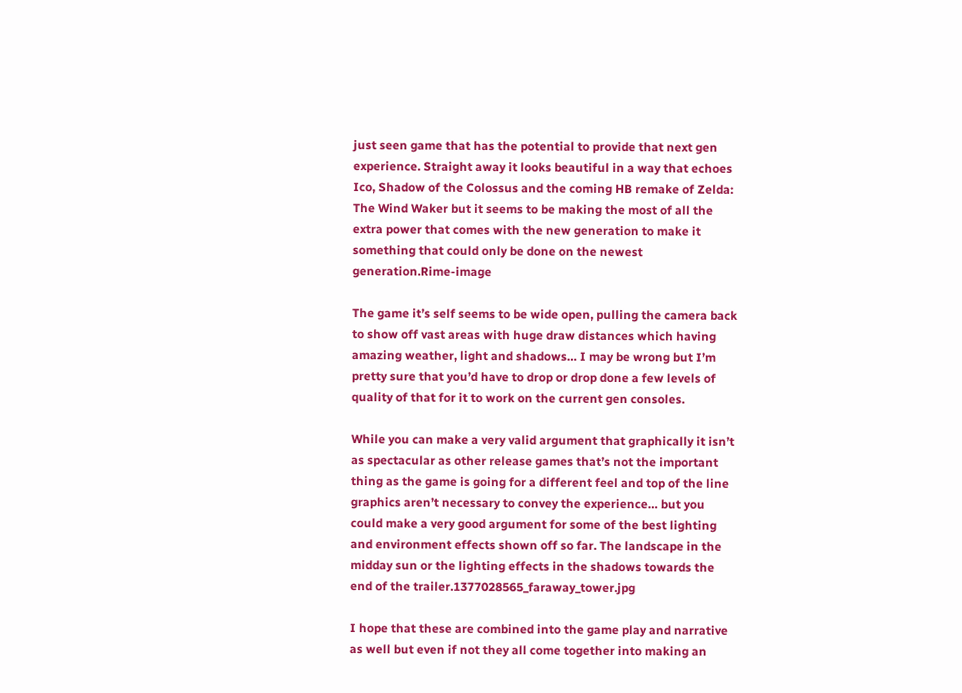just seen game that has the potential to provide that next gen experience. Straight away it looks beautiful in a way that echoes Ico, Shadow of the Colossus and the coming HB remake of Zelda: The Wind Waker but it seems to be making the most of all the extra power that comes with the new generation to make it something that could only be done on the newest generation.Rime-image

The game it’s self seems to be wide open, pulling the camera back to show off vast areas with huge draw distances which having amazing weather, light and shadows… I may be wrong but I’m pretty sure that you’d have to drop or drop done a few levels of quality of that for it to work on the current gen consoles.

While you can make a very valid argument that graphically it isn’t as spectacular as other release games that’s not the important thing as the game is going for a different feel and top of the line graphics aren’t necessary to convey the experience… but you could make a very good argument for some of the best lighting and environment effects shown off so far. The landscape in the midday sun or the lighting effects in the shadows towards the end of the trailer.1377028565_faraway_tower.jpg

I hope that these are combined into the game play and narrative as well but even if not they all come together into making an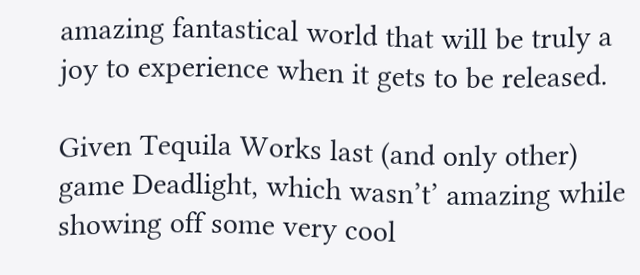amazing fantastical world that will be truly a joy to experience when it gets to be released.

Given Tequila Works last (and only other) game Deadlight, which wasn’t’ amazing while showing off some very cool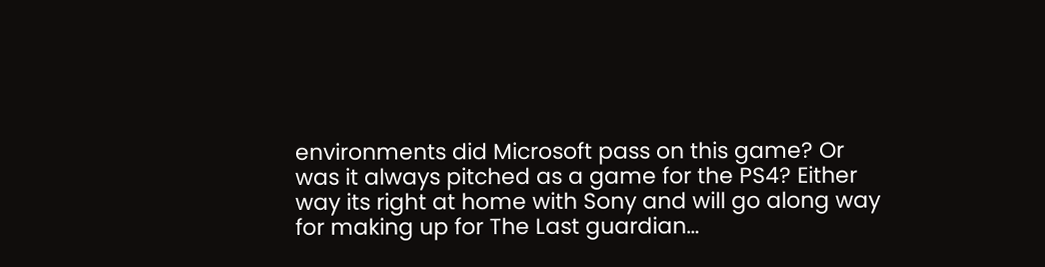environments did Microsoft pass on this game? Or was it always pitched as a game for the PS4? Either way its right at home with Sony and will go along way for making up for The Last guardian…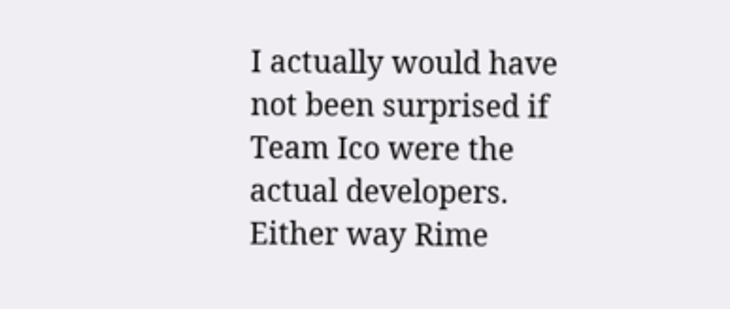I actually would have not been surprised if Team Ico were the actual developers. Either way Rime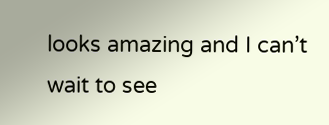looks amazing and I can’t wait to see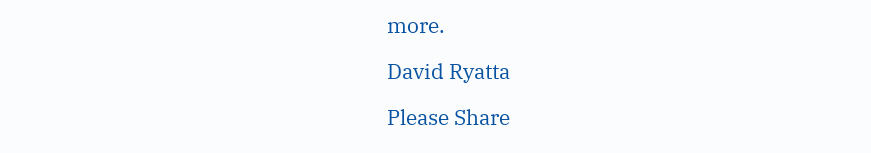more.

David Ryatta

Please Share